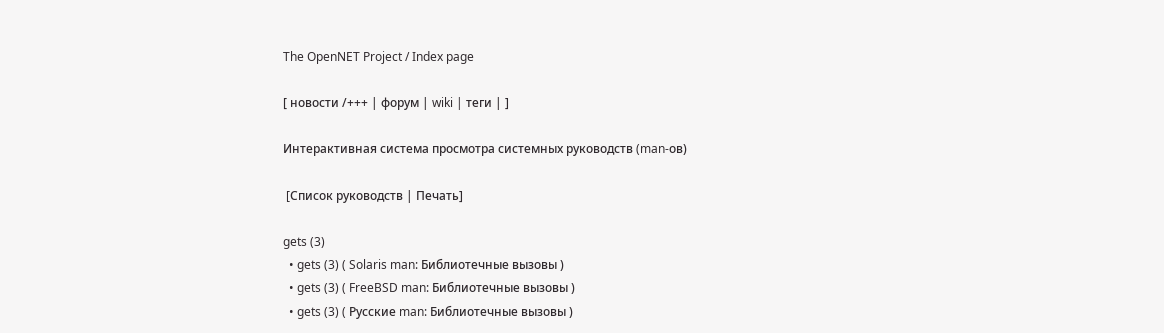The OpenNET Project / Index page

[ новости /+++ | форум | wiki | теги | ]

Интерактивная система просмотра системных руководств (man-ов)

 [Cписок руководств | Печать]

gets (3)
  • gets (3) ( Solaris man: Библиотечные вызовы )
  • gets (3) ( FreeBSD man: Библиотечные вызовы )
  • gets (3) ( Русские man: Библиотечные вызовы )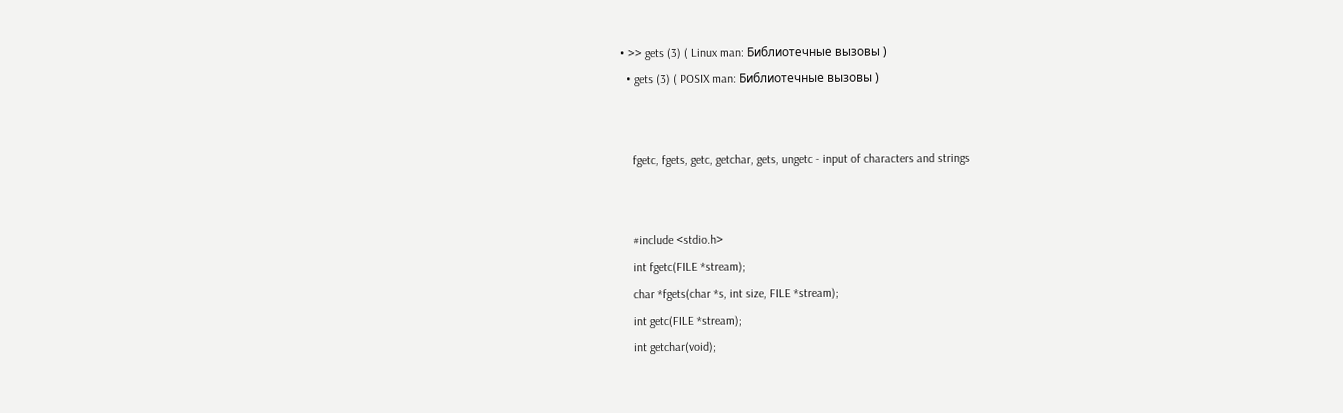• >> gets (3) ( Linux man: Библиотечные вызовы )
  • gets (3) ( POSIX man: Библиотечные вызовы )


    fgetc, fgets, getc, getchar, gets, ungetc - input of characters and strings


    #include <stdio.h>
    int fgetc(FILE *stream);
    char *fgets(char *s, int size, FILE *stream);
    int getc(FILE *stream);
    int getchar(void);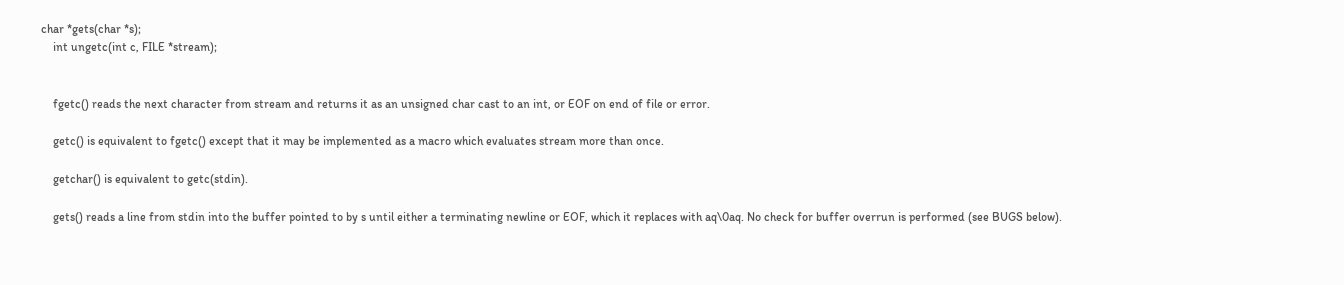char *gets(char *s);
    int ungetc(int c, FILE *stream);


    fgetc() reads the next character from stream and returns it as an unsigned char cast to an int, or EOF on end of file or error.

    getc() is equivalent to fgetc() except that it may be implemented as a macro which evaluates stream more than once.

    getchar() is equivalent to getc(stdin).

    gets() reads a line from stdin into the buffer pointed to by s until either a terminating newline or EOF, which it replaces with aq\0aq. No check for buffer overrun is performed (see BUGS below).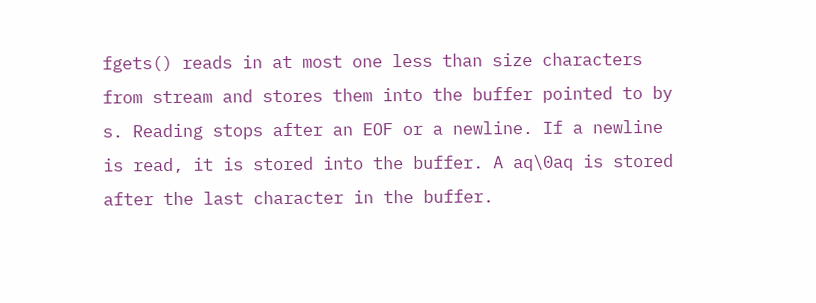fgets() reads in at most one less than size characters from stream and stores them into the buffer pointed to by s. Reading stops after an EOF or a newline. If a newline is read, it is stored into the buffer. A aq\0aq is stored after the last character in the buffer.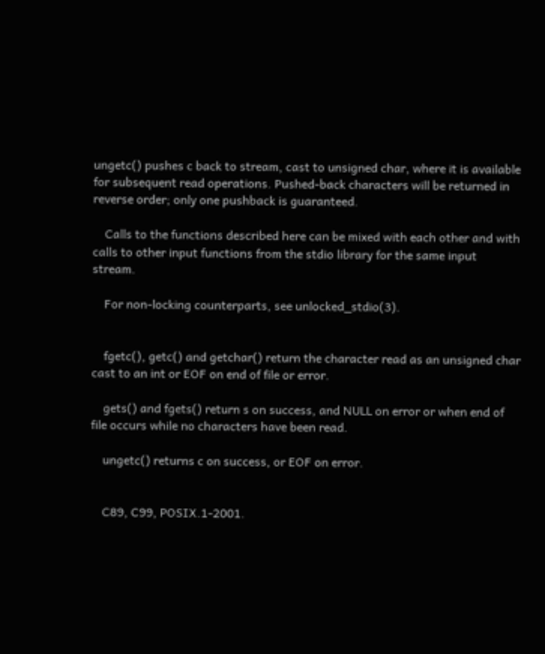ungetc() pushes c back to stream, cast to unsigned char, where it is available for subsequent read operations. Pushed-back characters will be returned in reverse order; only one pushback is guaranteed.

    Calls to the functions described here can be mixed with each other and with calls to other input functions from the stdio library for the same input stream.

    For non-locking counterparts, see unlocked_stdio(3).


    fgetc(), getc() and getchar() return the character read as an unsigned char cast to an int or EOF on end of file or error.

    gets() and fgets() return s on success, and NULL on error or when end of file occurs while no characters have been read.

    ungetc() returns c on success, or EOF on error.


    C89, C99, POSIX.1-2001.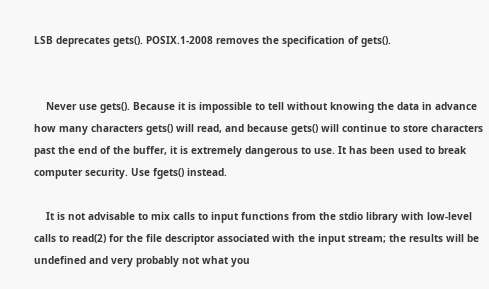LSB deprecates gets(). POSIX.1-2008 removes the specification of gets().


    Never use gets(). Because it is impossible to tell without knowing the data in advance how many characters gets() will read, and because gets() will continue to store characters past the end of the buffer, it is extremely dangerous to use. It has been used to break computer security. Use fgets() instead.

    It is not advisable to mix calls to input functions from the stdio library with low-level calls to read(2) for the file descriptor associated with the input stream; the results will be undefined and very probably not what you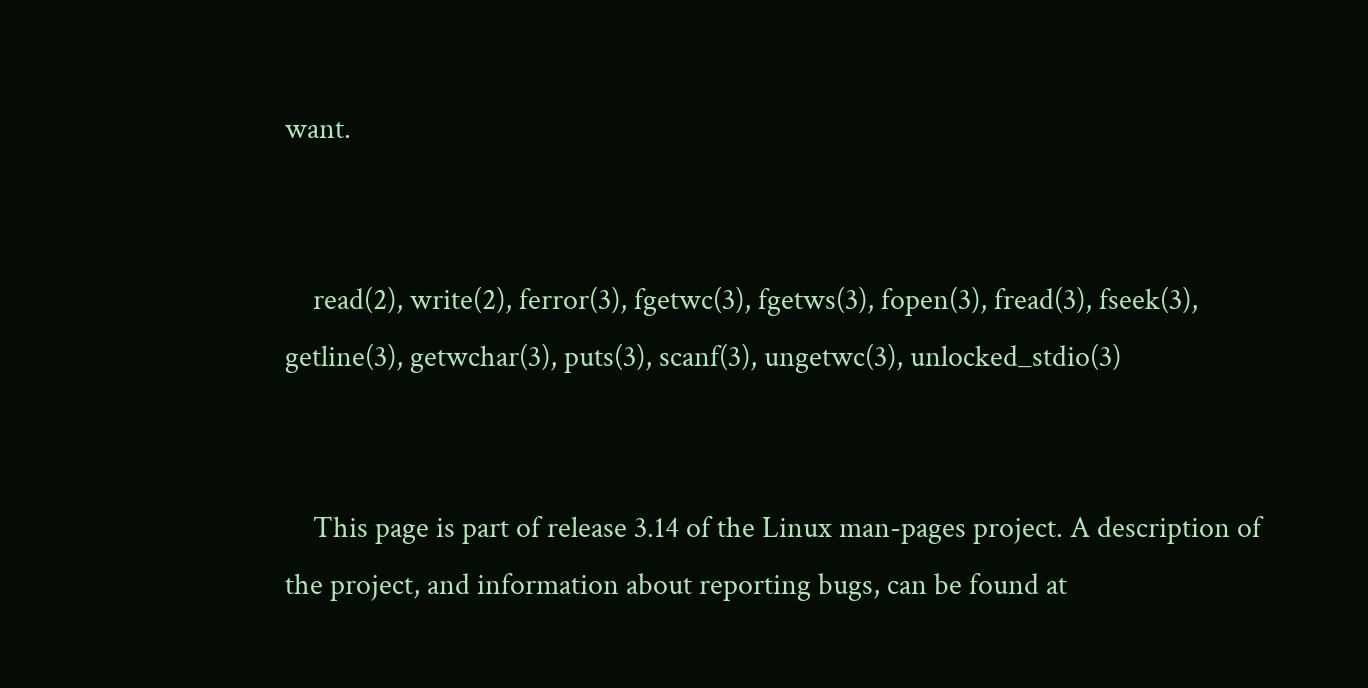want.


    read(2), write(2), ferror(3), fgetwc(3), fgetws(3), fopen(3), fread(3), fseek(3), getline(3), getwchar(3), puts(3), scanf(3), ungetwc(3), unlocked_stdio(3)


    This page is part of release 3.14 of the Linux man-pages project. A description of the project, and information about reporting bugs, can be found at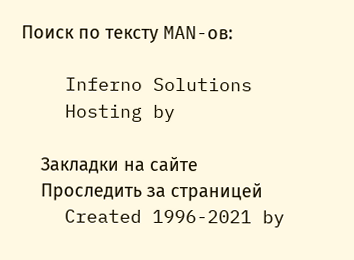Поиск по тексту MAN-ов:

    Inferno Solutions
    Hosting by

    Закладки на сайте
    Проследить за страницей
    Created 1996-2021 by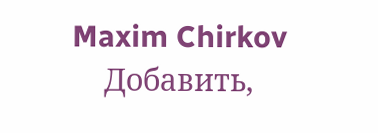Maxim Chirkov
    Добавить,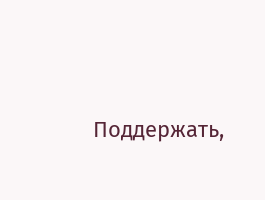Поддержать,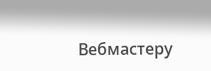Вебмастеру